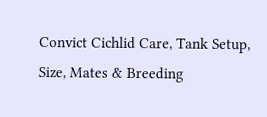Convict Cichlid Care, Tank Setup, Size, Mates & Breeding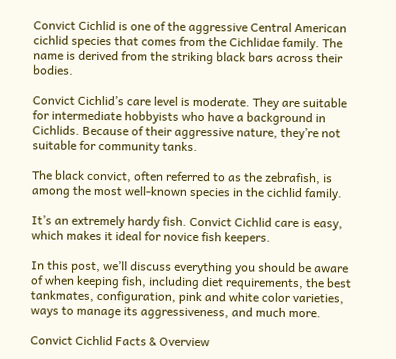Convict Cichlid is one of the aggressive Central American cichlid species that comes from the Cichlidae family. The name is derived from the striking black bars across their bodies.

Convict Cichlid’s care level is moderate. They are suitable for intermediate hobbyists who have a background in Cichlids. Because of their aggressive nature, they’re not suitable for community tanks.

The black convict, often referred to as the zebrafish, is among the most well-known species in the cichlid family.

It’s an extremely hardy fish. Convict Cichlid care is easy, which makes it ideal for novice fish keepers.

In this post, we’ll discuss everything you should be aware of when keeping fish, including diet requirements, the best tankmates, configuration, pink and white color varieties, ways to manage its aggressiveness, and much more.

Convict Cichlid Facts & Overview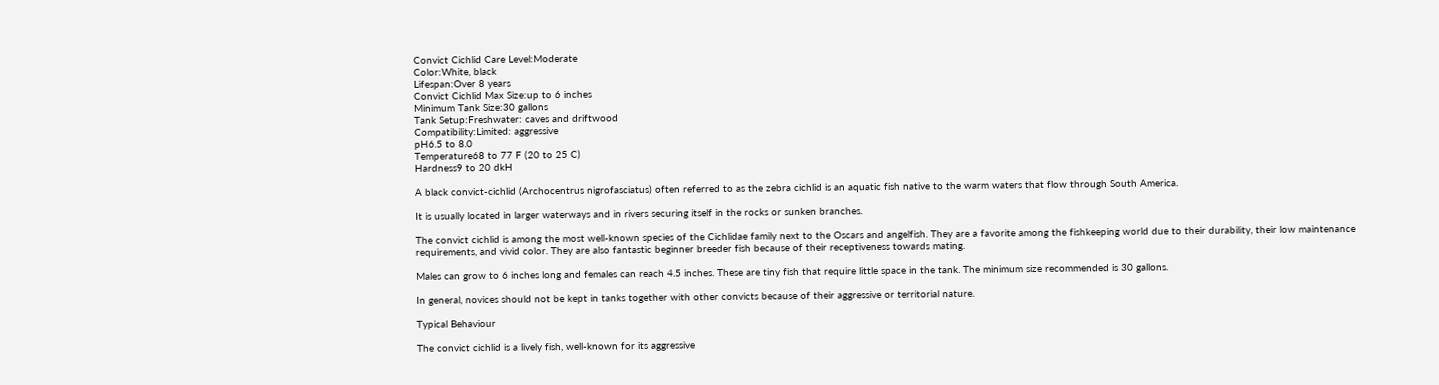Convict Cichlid Care Level:Moderate
Color:White, black
Lifespan:Over 8 years
Convict Cichlid Max Size:up to 6 inches
Minimum Tank Size:30 gallons
Tank Setup:Freshwater: caves and driftwood
Compatibility:Limited: aggressive
pH6.5 to 8.0
Temperature68 to 77 F (20 to 25 C)
Hardness9 to 20 dkH

A black convict-cichlid (Archocentrus nigrofasciatus) often referred to as the zebra cichlid is an aquatic fish native to the warm waters that flow through South America.

It is usually located in larger waterways and in rivers securing itself in the rocks or sunken branches.

The convict cichlid is among the most well-known species of the Cichlidae family next to the Oscars and angelfish. They are a favorite among the fishkeeping world due to their durability, their low maintenance requirements, and vivid color. They are also fantastic beginner breeder fish because of their receptiveness towards mating.

Males can grow to 6 inches long and females can reach 4.5 inches. These are tiny fish that require little space in the tank. The minimum size recommended is 30 gallons.

In general, novices should not be kept in tanks together with other convicts because of their aggressive or territorial nature.

Typical Behaviour

The convict cichlid is a lively fish, well-known for its aggressive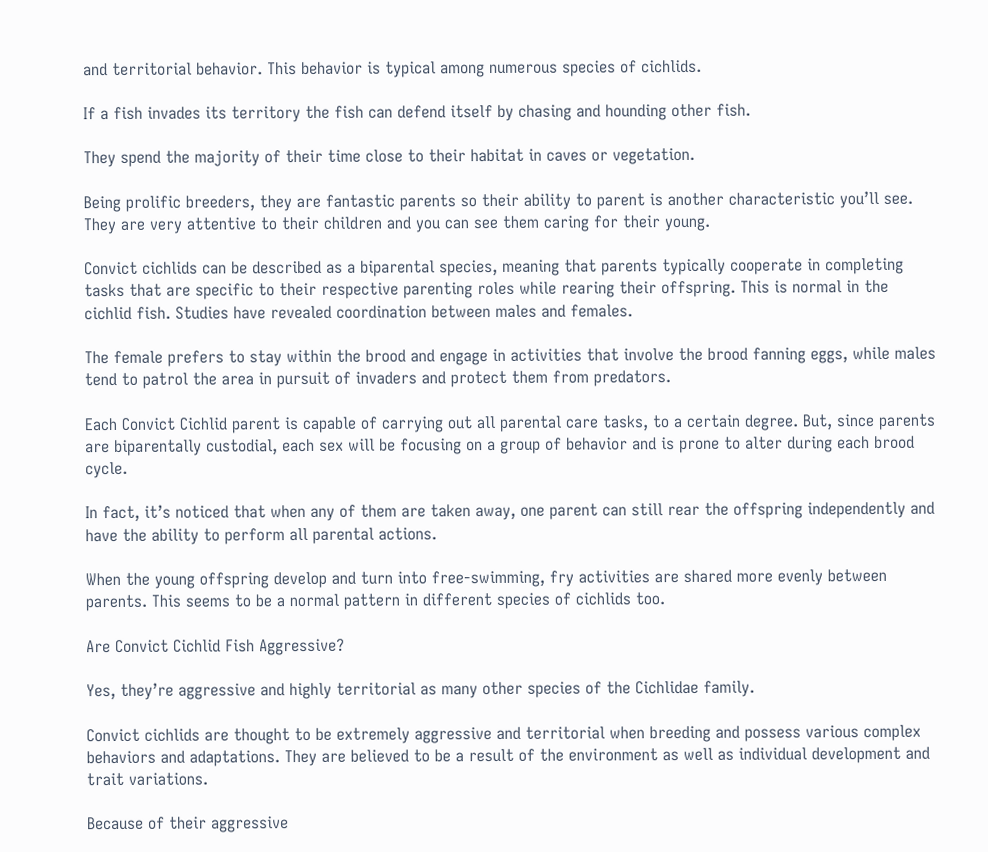and territorial behavior. This behavior is typical among numerous species of cichlids.

If a fish invades its territory the fish can defend itself by chasing and hounding other fish.

They spend the majority of their time close to their habitat in caves or vegetation.

Being prolific breeders, they are fantastic parents so their ability to parent is another characteristic you’ll see. They are very attentive to their children and you can see them caring for their young.

Convict cichlids can be described as a biparental species, meaning that parents typically cooperate in completing tasks that are specific to their respective parenting roles while rearing their offspring. This is normal in the cichlid fish. Studies have revealed coordination between males and females.

The female prefers to stay within the brood and engage in activities that involve the brood fanning eggs, while males tend to patrol the area in pursuit of invaders and protect them from predators.

Each Convict Cichlid parent is capable of carrying out all parental care tasks, to a certain degree. But, since parents are biparentally custodial, each sex will be focusing on a group of behavior and is prone to alter during each brood cycle.

In fact, it’s noticed that when any of them are taken away, one parent can still rear the offspring independently and have the ability to perform all parental actions.

When the young offspring develop and turn into free-swimming, fry activities are shared more evenly between parents. This seems to be a normal pattern in different species of cichlids too.

Are Convict Cichlid Fish Aggressive?

Yes, they’re aggressive and highly territorial as many other species of the Cichlidae family.

Convict cichlids are thought to be extremely aggressive and territorial when breeding and possess various complex behaviors and adaptations. They are believed to be a result of the environment as well as individual development and trait variations.

Because of their aggressive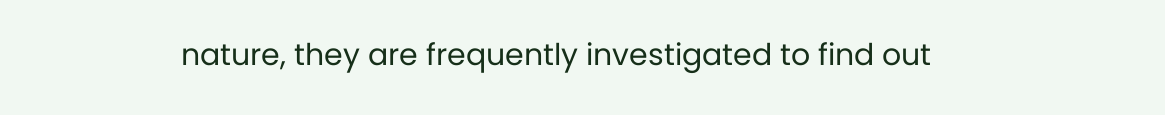nature, they are frequently investigated to find out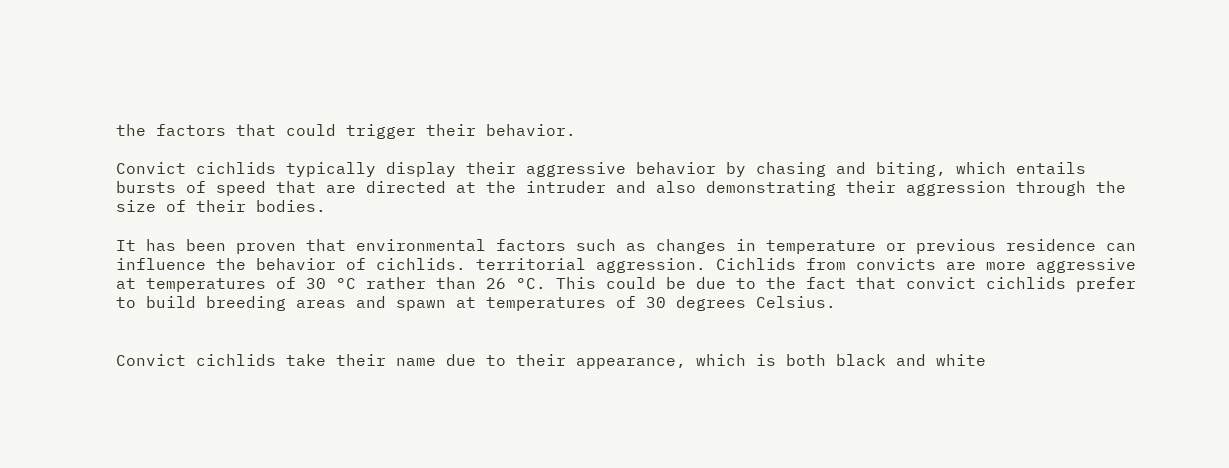the factors that could trigger their behavior.

Convict cichlids typically display their aggressive behavior by chasing and biting, which entails bursts of speed that are directed at the intruder and also demonstrating their aggression through the size of their bodies.

It has been proven that environmental factors such as changes in temperature or previous residence can influence the behavior of cichlids. territorial aggression. Cichlids from convicts are more aggressive at temperatures of 30 °C rather than 26 °C. This could be due to the fact that convict cichlids prefer to build breeding areas and spawn at temperatures of 30 degrees Celsius.


Convict cichlids take their name due to their appearance, which is both black and white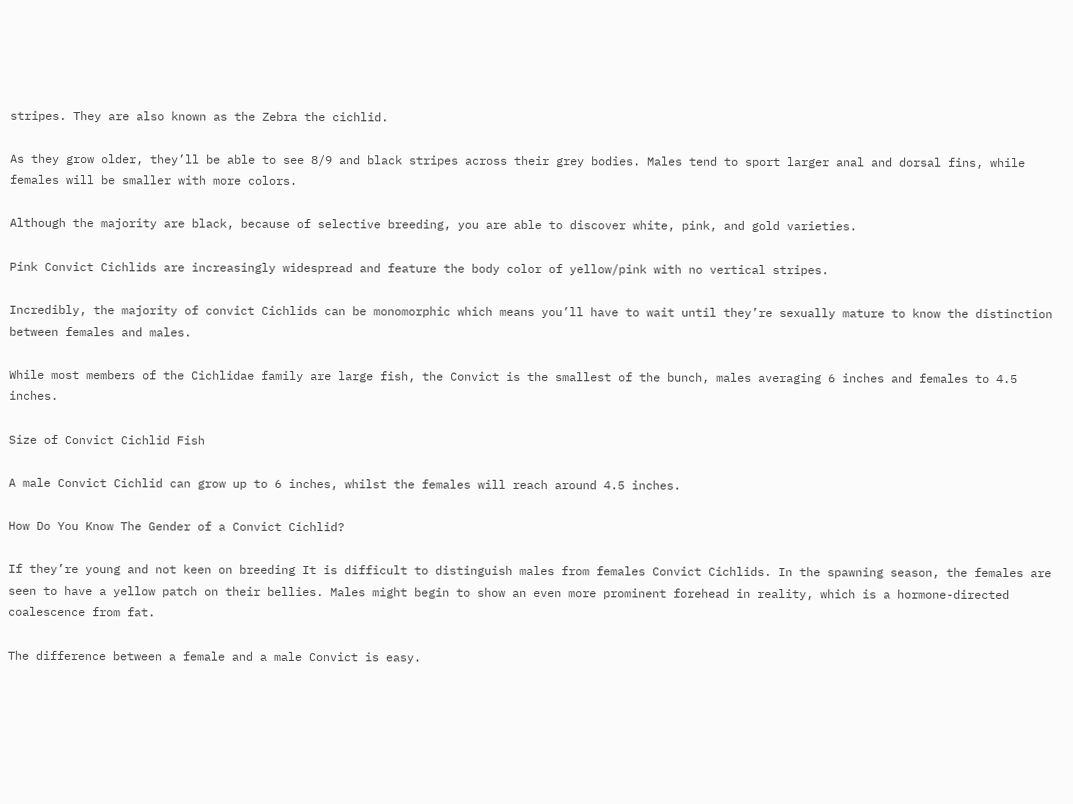stripes. They are also known as the Zebra the cichlid.

As they grow older, they’ll be able to see 8/9 and black stripes across their grey bodies. Males tend to sport larger anal and dorsal fins, while females will be smaller with more colors.

Although the majority are black, because of selective breeding, you are able to discover white, pink, and gold varieties.

Pink Convict Cichlids are increasingly widespread and feature the body color of yellow/pink with no vertical stripes.

Incredibly, the majority of convict Cichlids can be monomorphic which means you’ll have to wait until they’re sexually mature to know the distinction between females and males.

While most members of the Cichlidae family are large fish, the Convict is the smallest of the bunch, males averaging 6 inches and females to 4.5 inches.

Size of Convict Cichlid Fish

A male Convict Cichlid can grow up to 6 inches, whilst the females will reach around 4.5 inches.

How Do You Know The Gender of a Convict Cichlid?

If they’re young and not keen on breeding It is difficult to distinguish males from females Convict Cichlids. In the spawning season, the females are seen to have a yellow patch on their bellies. Males might begin to show an even more prominent forehead in reality, which is a hormone-directed coalescence from fat.

The difference between a female and a male Convict is easy.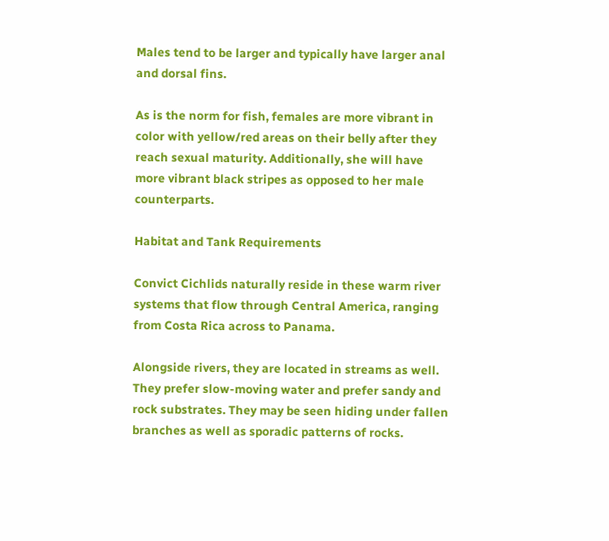Males tend to be larger and typically have larger anal and dorsal fins.

As is the norm for fish, females are more vibrant in color with yellow/red areas on their belly after they reach sexual maturity. Additionally, she will have more vibrant black stripes as opposed to her male counterparts.

Habitat and Tank Requirements

Convict Cichlids naturally reside in these warm river systems that flow through Central America, ranging from Costa Rica across to Panama.

Alongside rivers, they are located in streams as well. They prefer slow-moving water and prefer sandy and rock substrates. They may be seen hiding under fallen branches as well as sporadic patterns of rocks.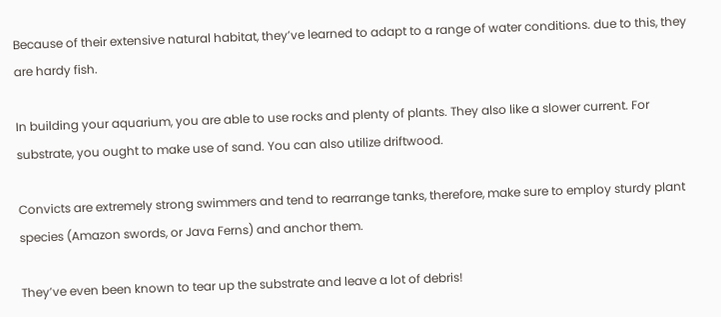Because of their extensive natural habitat, they’ve learned to adapt to a range of water conditions. due to this, they are hardy fish.

In building your aquarium, you are able to use rocks and plenty of plants. They also like a slower current. For substrate, you ought to make use of sand. You can also utilize driftwood.

Convicts are extremely strong swimmers and tend to rearrange tanks, therefore, make sure to employ sturdy plant species (Amazon swords, or Java Ferns) and anchor them.

They’ve even been known to tear up the substrate and leave a lot of debris!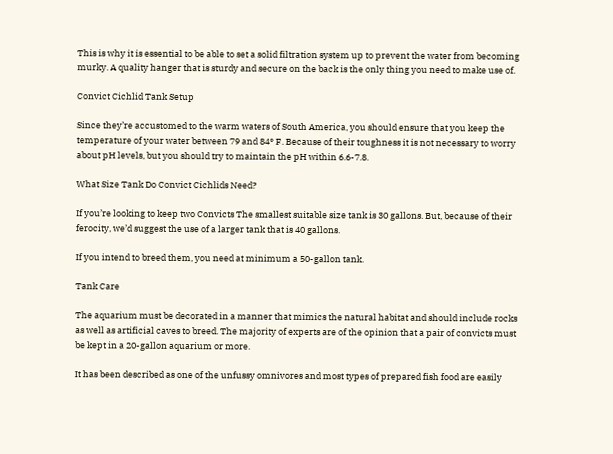This is why it is essential to be able to set a solid filtration system up to prevent the water from becoming murky. A quality hanger that is sturdy and secure on the back is the only thing you need to make use of.

Convict Cichlid Tank Setup

Since they’re accustomed to the warm waters of South America, you should ensure that you keep the temperature of your water between 79 and 84° F. Because of their toughness it is not necessary to worry about pH levels, but you should try to maintain the pH within 6.6-7.8.

What Size Tank Do Convict Cichlids Need?

If you’re looking to keep two Convicts The smallest suitable size tank is 30 gallons. But, because of their ferocity, we’d suggest the use of a larger tank that is 40 gallons.

If you intend to breed them, you need at minimum a 50-gallon tank.

Tank Care

The aquarium must be decorated in a manner that mimics the natural habitat and should include rocks as well as artificial caves to breed. The majority of experts are of the opinion that a pair of convicts must be kept in a 20-gallon aquarium or more.

It has been described as one of the unfussy omnivores and most types of prepared fish food are easily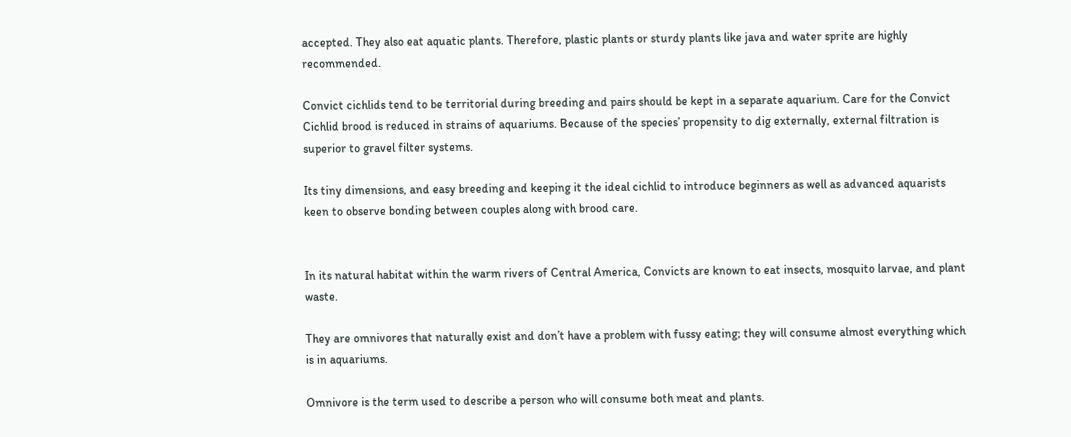accepted. They also eat aquatic plants. Therefore, plastic plants or sturdy plants like java and water sprite are highly recommended.

Convict cichlids tend to be territorial during breeding and pairs should be kept in a separate aquarium. Care for the Convict Cichlid brood is reduced in strains of aquariums. Because of the species’ propensity to dig externally, external filtration is superior to gravel filter systems.

Its tiny dimensions, and easy breeding and keeping it the ideal cichlid to introduce beginners as well as advanced aquarists keen to observe bonding between couples along with brood care.


In its natural habitat within the warm rivers of Central America, Convicts are known to eat insects, mosquito larvae, and plant waste.

They are omnivores that naturally exist and don’t have a problem with fussy eating; they will consume almost everything which is in aquariums.

Omnivore is the term used to describe a person who will consume both meat and plants.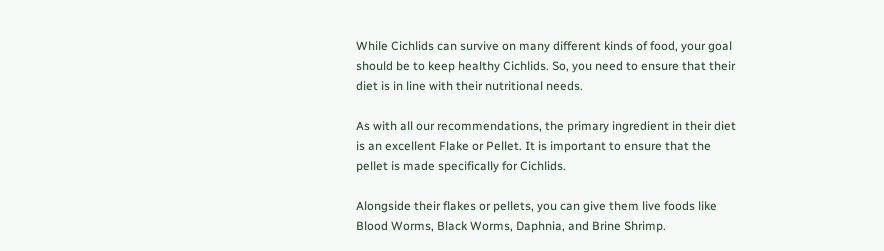While Cichlids can survive on many different kinds of food, your goal should be to keep healthy Cichlids. So, you need to ensure that their diet is in line with their nutritional needs.

As with all our recommendations, the primary ingredient in their diet is an excellent Flake or Pellet. It is important to ensure that the pellet is made specifically for Cichlids.

Alongside their flakes or pellets, you can give them live foods like Blood Worms, Black Worms, Daphnia, and Brine Shrimp.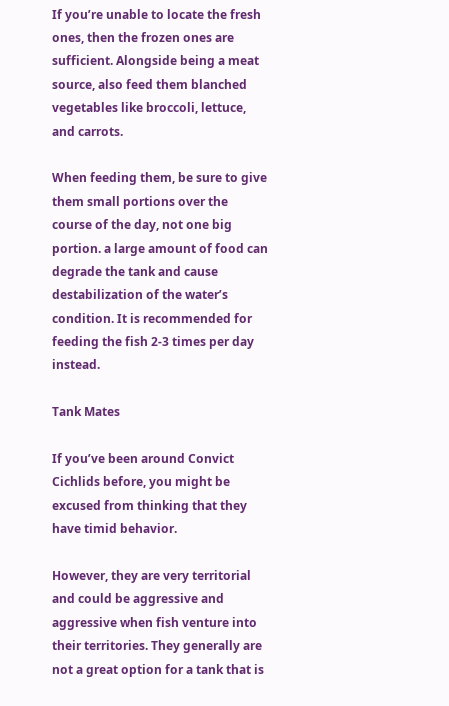If you’re unable to locate the fresh ones, then the frozen ones are sufficient. Alongside being a meat source, also feed them blanched vegetables like broccoli, lettuce, and carrots.

When feeding them, be sure to give them small portions over the course of the day, not one big portion. a large amount of food can degrade the tank and cause destabilization of the water’s condition. It is recommended for feeding the fish 2-3 times per day instead.

Tank Mates

If you’ve been around Convict Cichlids before, you might be excused from thinking that they have timid behavior.

However, they are very territorial and could be aggressive and aggressive when fish venture into their territories. They generally are not a great option for a tank that is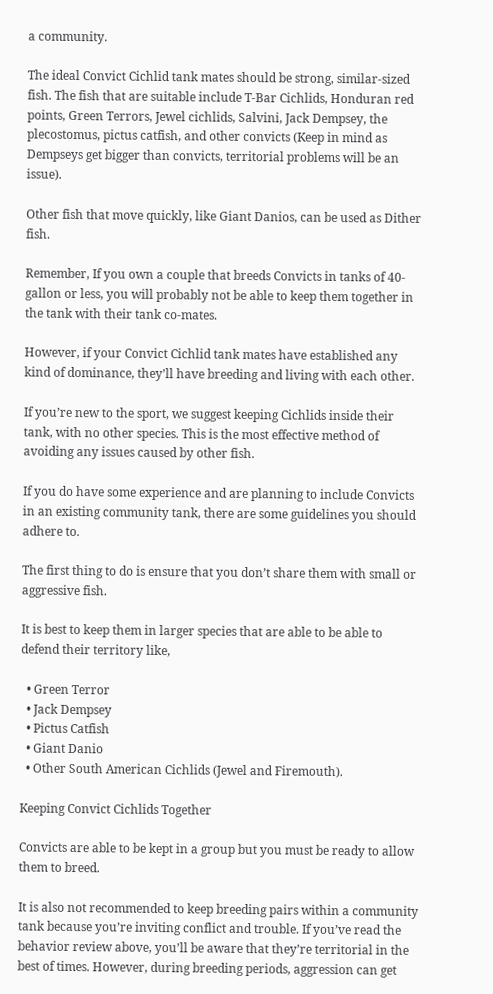a community.

The ideal Convict Cichlid tank mates should be strong, similar-sized fish. The fish that are suitable include T-Bar Cichlids, Honduran red points, Green Terrors, Jewel cichlids, Salvini, Jack Dempsey, the plecostomus, pictus catfish, and other convicts (Keep in mind as Dempseys get bigger than convicts, territorial problems will be an issue).

Other fish that move quickly, like Giant Danios, can be used as Dither fish.

Remember, If you own a couple that breeds Convicts in tanks of 40-gallon or less, you will probably not be able to keep them together in the tank with their tank co-mates.

However, if your Convict Cichlid tank mates have established any kind of dominance, they’ll have breeding and living with each other.

If you’re new to the sport, we suggest keeping Cichlids inside their tank, with no other species. This is the most effective method of avoiding any issues caused by other fish.

If you do have some experience and are planning to include Convicts in an existing community tank, there are some guidelines you should adhere to.

The first thing to do is ensure that you don’t share them with small or aggressive fish.

It is best to keep them in larger species that are able to be able to defend their territory like,

  • Green Terror
  • Jack Dempsey
  • Pictus Catfish
  • Giant Danio
  • Other South American Cichlids (Jewel and Firemouth).

Keeping Convict Cichlids Together

Convicts are able to be kept in a group but you must be ready to allow them to breed.

It is also not recommended to keep breeding pairs within a community tank because you’re inviting conflict and trouble. If you’ve read the behavior review above, you’ll be aware that they’re territorial in the best of times. However, during breeding periods, aggression can get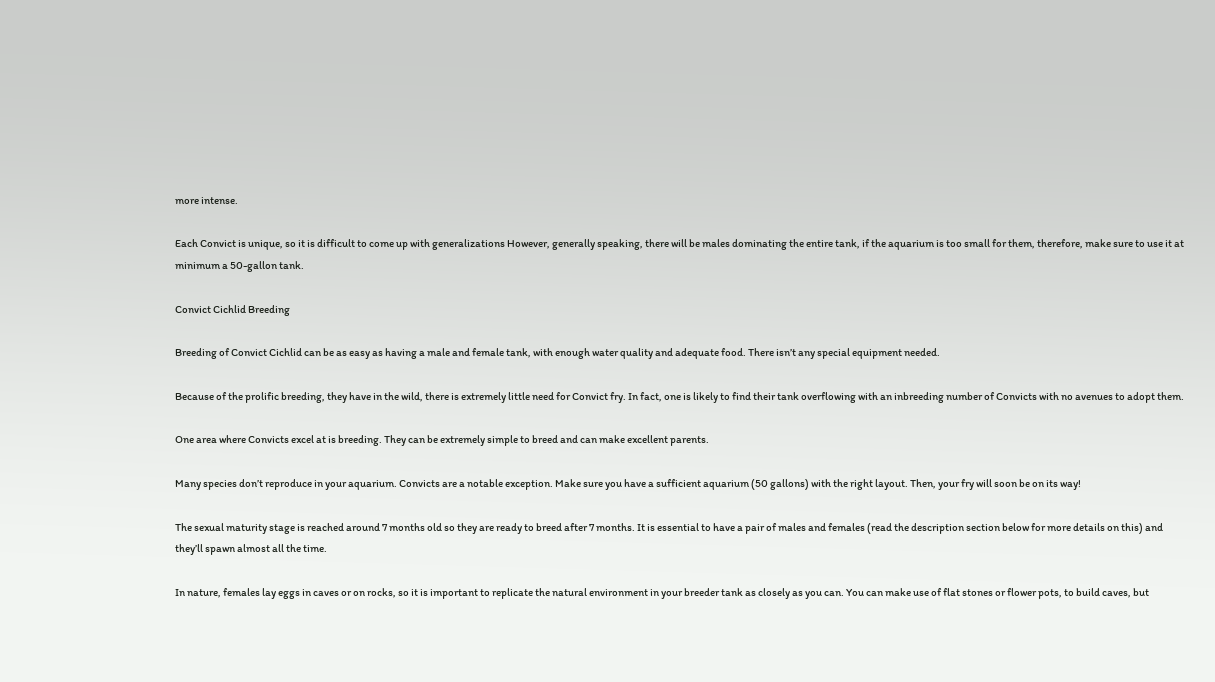more intense.

Each Convict is unique, so it is difficult to come up with generalizations However, generally speaking, there will be males dominating the entire tank, if the aquarium is too small for them, therefore, make sure to use it at minimum a 50-gallon tank.

Convict Cichlid Breeding

Breeding of Convict Cichlid can be as easy as having a male and female tank, with enough water quality and adequate food. There isn’t any special equipment needed.

Because of the prolific breeding, they have in the wild, there is extremely little need for Convict fry. In fact, one is likely to find their tank overflowing with an inbreeding number of Convicts with no avenues to adopt them.

One area where Convicts excel at is breeding. They can be extremely simple to breed and can make excellent parents.

Many species don’t reproduce in your aquarium. Convicts are a notable exception. Make sure you have a sufficient aquarium (50 gallons) with the right layout. Then, your fry will soon be on its way!

The sexual maturity stage is reached around 7 months old so they are ready to breed after 7 months. It is essential to have a pair of males and females (read the description section below for more details on this) and they’ll spawn almost all the time.

In nature, females lay eggs in caves or on rocks, so it is important to replicate the natural environment in your breeder tank as closely as you can. You can make use of flat stones or flower pots, to build caves, but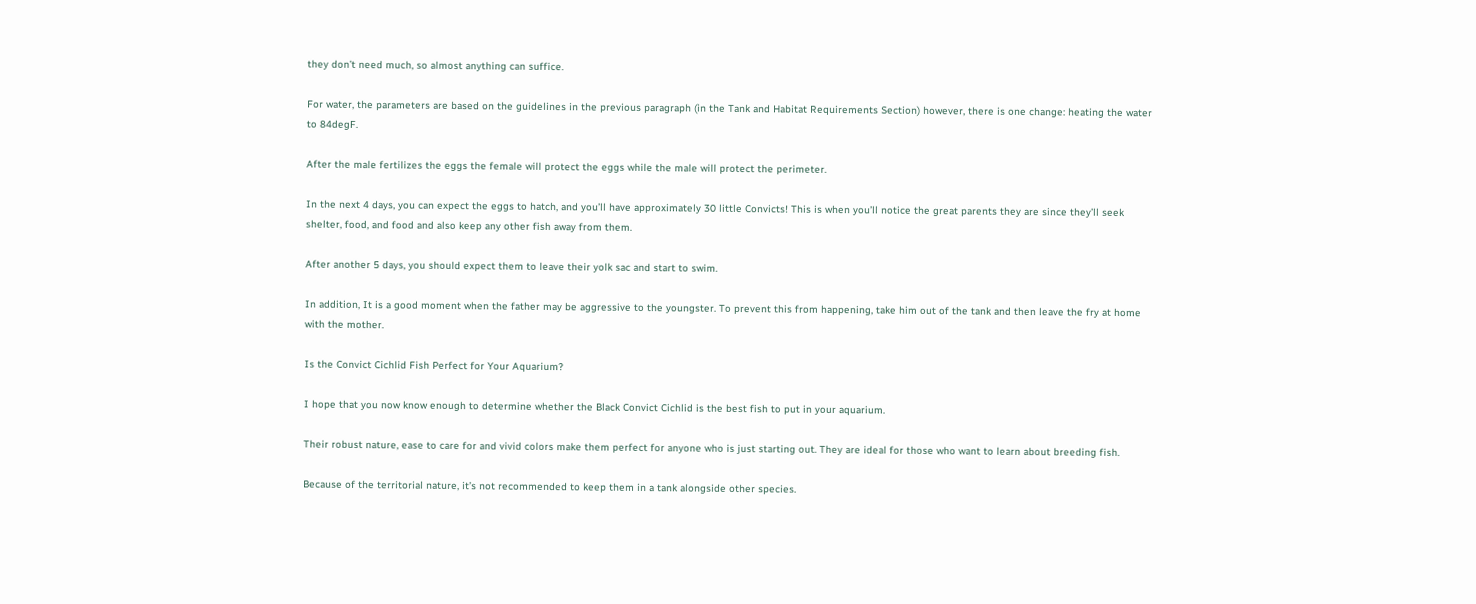they don’t need much, so almost anything can suffice.

For water, the parameters are based on the guidelines in the previous paragraph (in the Tank and Habitat Requirements Section) however, there is one change: heating the water to 84degF.

After the male fertilizes the eggs the female will protect the eggs while the male will protect the perimeter.

In the next 4 days, you can expect the eggs to hatch, and you’ll have approximately 30 little Convicts! This is when you’ll notice the great parents they are since they’ll seek shelter, food, and food and also keep any other fish away from them.

After another 5 days, you should expect them to leave their yolk sac and start to swim.

In addition, It is a good moment when the father may be aggressive to the youngster. To prevent this from happening, take him out of the tank and then leave the fry at home with the mother.

Is the Convict Cichlid Fish Perfect for Your Aquarium?

I hope that you now know enough to determine whether the Black Convict Cichlid is the best fish to put in your aquarium.

Their robust nature, ease to care for and vivid colors make them perfect for anyone who is just starting out. They are ideal for those who want to learn about breeding fish.

Because of the territorial nature, it’s not recommended to keep them in a tank alongside other species.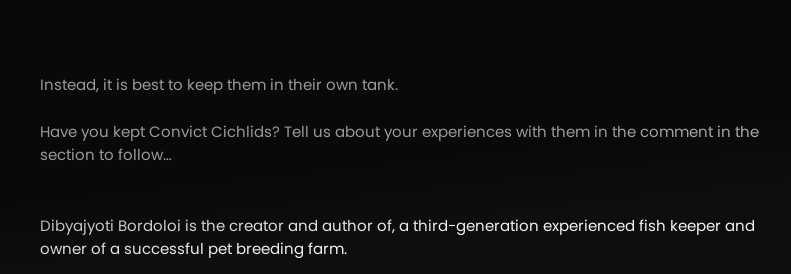Instead, it is best to keep them in their own tank.

Have you kept Convict Cichlids? Tell us about your experiences with them in the comment in the section to follow…


Dibyajyoti Bordoloi is the creator and author of, a third-generation experienced fish keeper and owner of a successful pet breeding farm.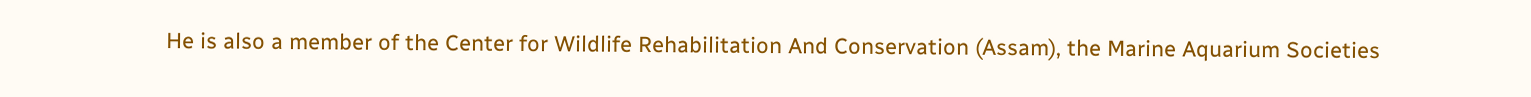He is also a member of the Center for Wildlife Rehabilitation And Conservation (Assam), the Marine Aquarium Societies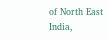of North East India,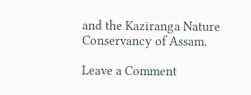and the Kaziranga Nature Conservancy of Assam.

Leave a Comment